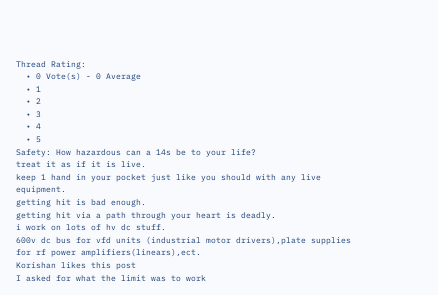Thread Rating:
  • 0 Vote(s) - 0 Average
  • 1
  • 2
  • 3
  • 4
  • 5
Safety: How hazardous can a 14s be to your life?
treat it as if it is live.
keep 1 hand in your pocket just like you should with any live equipment.
getting hit is bad enough.
getting hit via a path through your heart is deadly.
i work on lots of hv dc stuff.
600v dc bus for vfd units (industrial motor drivers),plate supplies for rf power amplifiers(linears),ect.
Korishan likes this post
I asked for what the limit was to work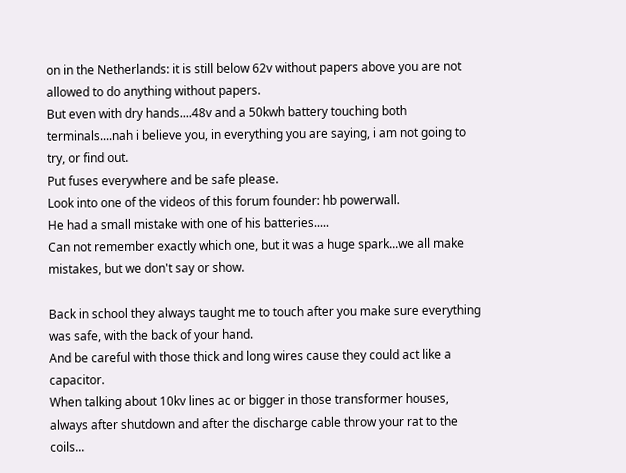on in the Netherlands: it is still below 62v without papers above you are not allowed to do anything without papers.
But even with dry hands....48v and a 50kwh battery touching both terminals....nah i believe you, in everything you are saying, i am not going to try, or find out.
Put fuses everywhere and be safe please.
Look into one of the videos of this forum founder: hb powerwall.
He had a small mistake with one of his batteries.....
Can not remember exactly which one, but it was a huge spark...we all make mistakes, but we don't say or show.

Back in school they always taught me to touch after you make sure everything was safe, with the back of your hand.
And be careful with those thick and long wires cause they could act like a capacitor.
When talking about 10kv lines ac or bigger in those transformer houses, always after shutdown and after the discharge cable throw your rat to the coils...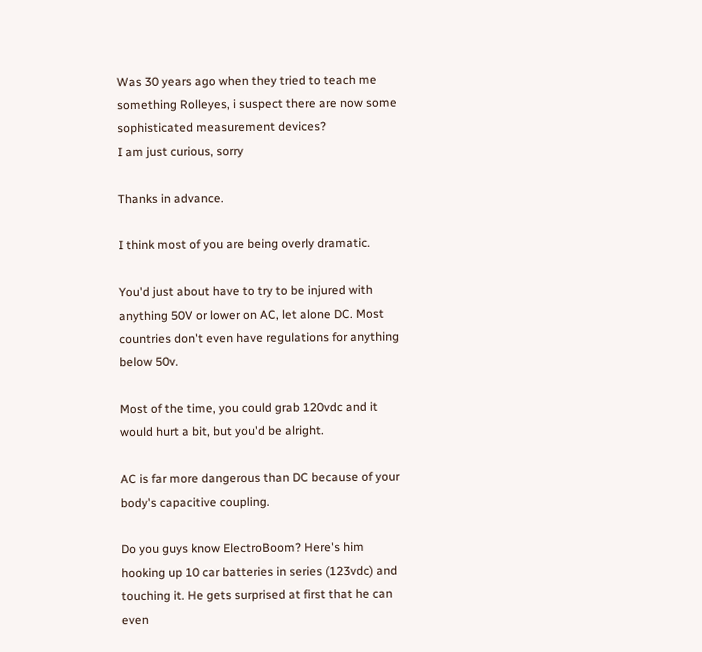Was 30 years ago when they tried to teach me something Rolleyes, i suspect there are now some sophisticated measurement devices?
I am just curious, sorry

Thanks in advance.

I think most of you are being overly dramatic.

You'd just about have to try to be injured with anything 50V or lower on AC, let alone DC. Most countries don't even have regulations for anything below 50v.

Most of the time, you could grab 120vdc and it would hurt a bit, but you'd be alright.

AC is far more dangerous than DC because of your body's capacitive coupling.

Do you guys know ElectroBoom? Here's him hooking up 10 car batteries in series (123vdc) and touching it. He gets surprised at first that he can even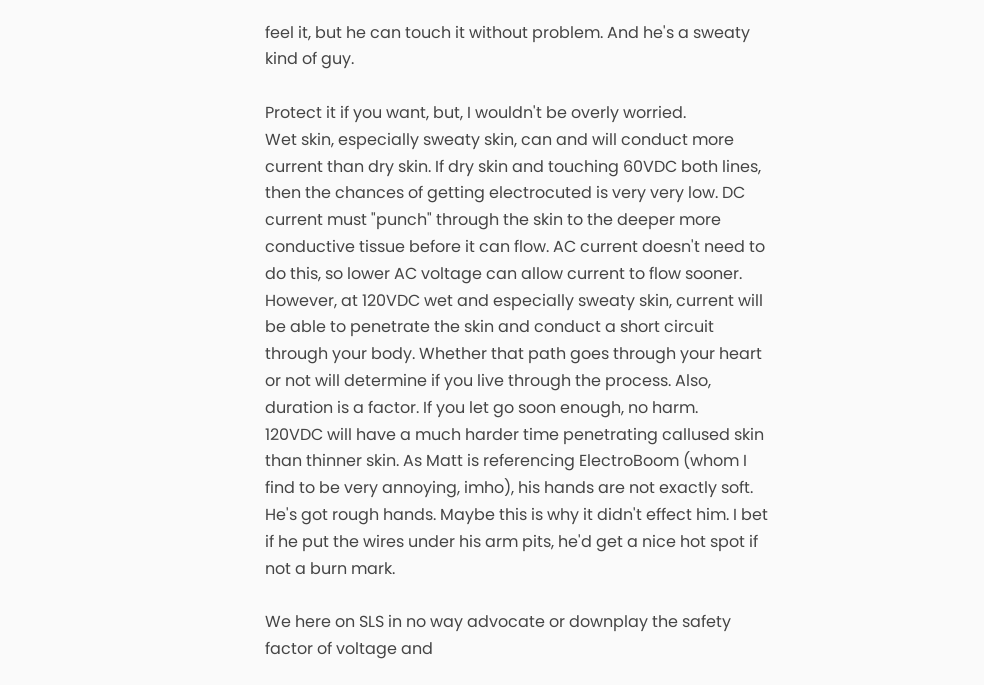feel it, but he can touch it without problem. And he's a sweaty kind of guy.

Protect it if you want, but, I wouldn't be overly worried.
Wet skin, especially sweaty skin, can and will conduct more current than dry skin. If dry skin and touching 60VDC both lines, then the chances of getting electrocuted is very very low. DC current must "punch" through the skin to the deeper more conductive tissue before it can flow. AC current doesn't need to do this, so lower AC voltage can allow current to flow sooner.
However, at 120VDC wet and especially sweaty skin, current will be able to penetrate the skin and conduct a short circuit through your body. Whether that path goes through your heart or not will determine if you live through the process. Also, duration is a factor. If you let go soon enough, no harm.
120VDC will have a much harder time penetrating callused skin than thinner skin. As Matt is referencing ElectroBoom (whom I find to be very annoying, imho), his hands are not exactly soft. He's got rough hands. Maybe this is why it didn't effect him. I bet if he put the wires under his arm pits, he'd get a nice hot spot if not a burn mark.

We here on SLS in no way advocate or downplay the safety factor of voltage and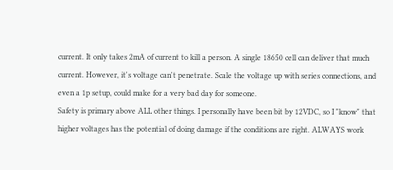current. It only takes 2mA of current to kill a person. A single 18650 cell can deliver that much current. However, it's voltage can't penetrate. Scale the voltage up with series connections, and even a 1p setup, could make for a very bad day for someone.
Safety is primary above ALL other things. I personally have been bit by 12VDC, so I "know" that higher voltages has the potential of doing damage if the conditions are right. ALWAYS work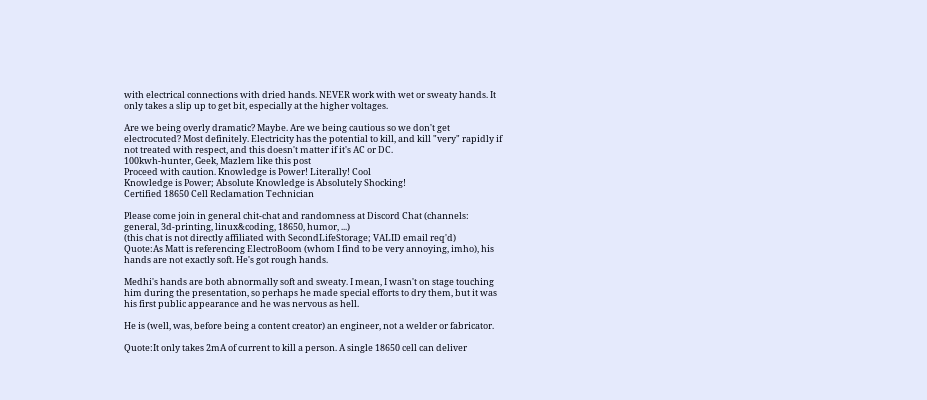with electrical connections with dried hands. NEVER work with wet or sweaty hands. It only takes a slip up to get bit, especially at the higher voltages.

Are we being overly dramatic? Maybe. Are we being cautious so we don't get electrocuted? Most definitely. Electricity has the potential to kill, and kill "very" rapidly if not treated with respect, and this doesn't matter if it's AC or DC.
100kwh-hunter, Geek, Mazlem like this post
Proceed with caution. Knowledge is Power! Literally! Cool
Knowledge is Power; Absolute Knowledge is Absolutely Shocking!
Certified 18650 Cell Reclamation Technician

Please come join in general chit-chat and randomness at Discord Chat (channels: general, 3d-printing, linux&coding, 18650, humor, ...)
(this chat is not directly affiliated with SecondLifeStorage; VALID email req'd)
Quote:As Matt is referencing ElectroBoom (whom I find to be very annoying, imho), his hands are not exactly soft. He's got rough hands.

Medhi's hands are both abnormally soft and sweaty. I mean, I wasn't on stage touching him during the presentation, so perhaps he made special efforts to dry them, but it was his first public appearance and he was nervous as hell.

He is (well, was, before being a content creator) an engineer, not a welder or fabricator.

Quote:It only takes 2mA of current to kill a person. A single 18650 cell can deliver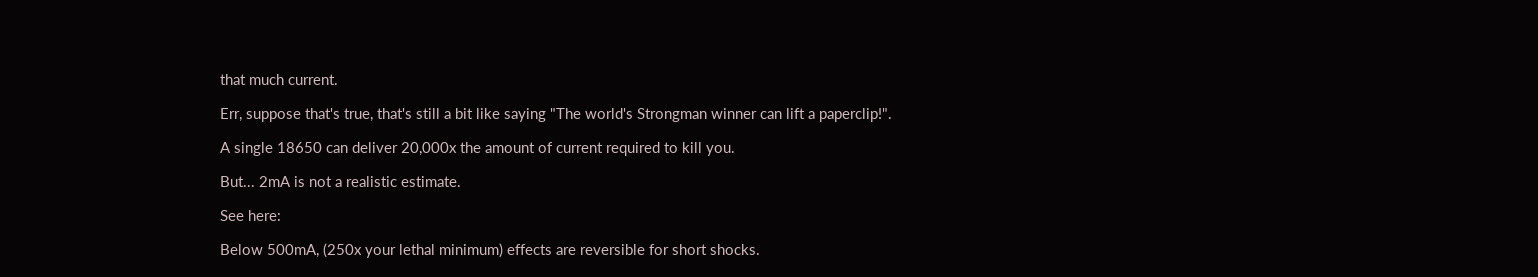that much current.

Err, suppose that's true, that's still a bit like saying "The world's Strongman winner can lift a paperclip!".

A single 18650 can deliver 20,000x the amount of current required to kill you.

But... 2mA is not a realistic estimate.

See here:

Below 500mA, (250x your lethal minimum) effects are reversible for short shocks.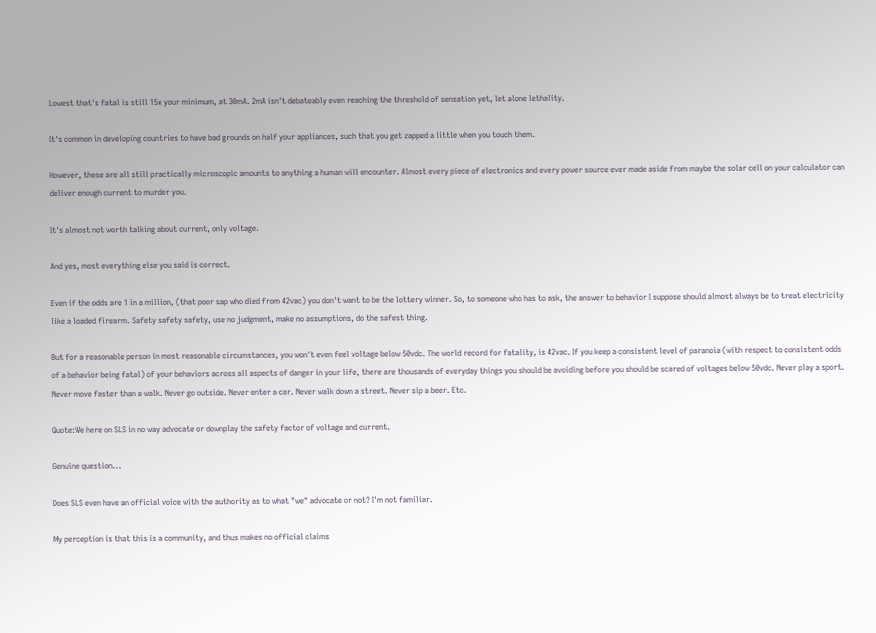Lowest that's fatal is still 15x your minimum, at 30mA. 2mA isn't debateably even reaching the threshold of sensation yet, let alone lethality.

It's common in developing countries to have bad grounds on half your appliances, such that you get zapped a little when you touch them.

However, these are all still practically microscopic amounts to anything a human will encounter. Almost every piece of electronics and every power source ever made aside from maybe the solar cell on your calculator can deliver enough current to murder you.

It's almost not worth talking about current, only voltage.

And yes, most everything else you said is correct.

Even if the odds are 1 in a million, (that poor sap who died from 42vac) you don't want to be the lottery winner. So, to someone who has to ask, the answer to behavior I suppose should almost always be to treat electricity like a loaded firearm. Safety safety safety, use no judgment, make no assumptions, do the safest thing.

But for a reasonable person in most reasonable circumstances, you won't even feel voltage below 50vdc. The world record for fatality, is 42vac. If you keep a consistent level of paranoia (with respect to consistent odds of a behavior being fatal) of your behaviors across all aspects of danger in your life, there are thousands of everyday things you should be avoiding before you should be scared of voltages below 50vdc. Never play a sport. Never move faster than a walk. Never go outside. Never enter a car. Never walk down a street. Never sip a beer. Etc.

Quote:We here on SLS in no way advocate or downplay the safety factor of voltage and current.

Genuine question...

Does SLS even have an official voice with the authority as to what "we" advocate or not? I'm not familiar.

My perception is that this is a community, and thus makes no official claims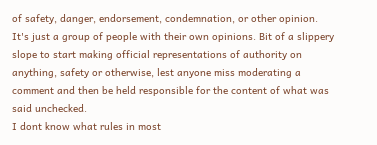of safety, danger, endorsement, condemnation, or other opinion. It's just a group of people with their own opinions. Bit of a slippery slope to start making official representations of authority on anything, safety or otherwise, lest anyone miss moderating a comment and then be held responsible for the content of what was said unchecked.
I dont know what rules in most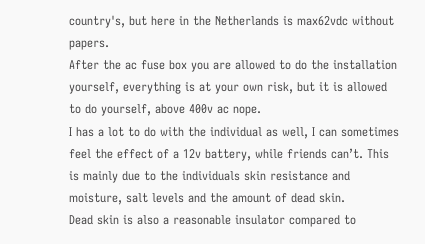country's, but here in the Netherlands is max62vdc without papers.
After the ac fuse box you are allowed to do the installation yourself, everything is at your own risk, but it is allowed to do yourself, above 400v ac nope.
I has a lot to do with the individual as well, I can sometimes feel the effect of a 12v battery, while friends can’t. This is mainly due to the individuals skin resistance and moisture, salt levels and the amount of dead skin.
Dead skin is also a reasonable insulator compared to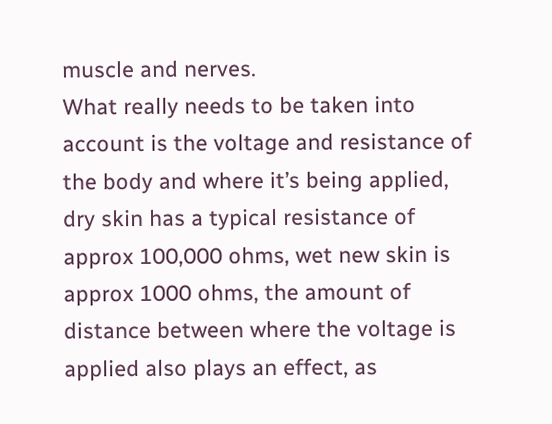muscle and nerves.
What really needs to be taken into account is the voltage and resistance of the body and where it’s being applied, dry skin has a typical resistance of approx 100,000 ohms, wet new skin is approx 1000 ohms, the amount of distance between where the voltage is applied also plays an effect, as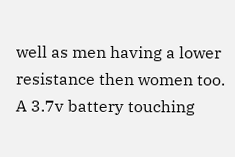well as men having a lower resistance then women too.
A 3.7v battery touching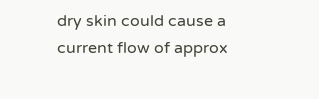dry skin could cause a current flow of approx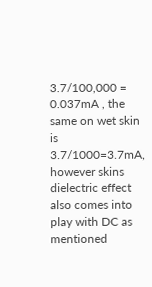3.7/100,000 = 0.037mA , the same on wet skin is 3.7/1000=3.7mA, however skins dielectric effect also comes into play with DC as mentioned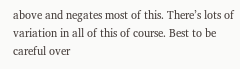above and negates most of this. There’s lots of variation in all of this of course. Best to be careful over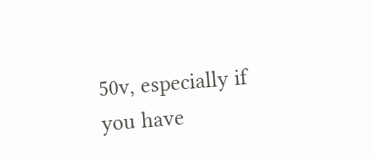50v, especially if you have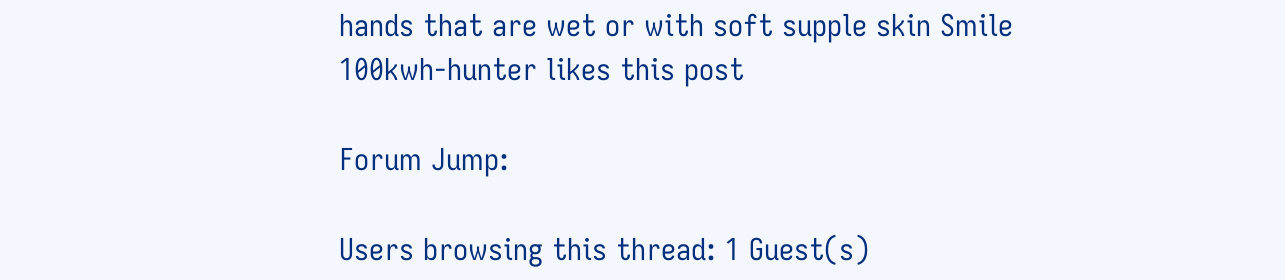hands that are wet or with soft supple skin Smile
100kwh-hunter likes this post

Forum Jump:

Users browsing this thread: 1 Guest(s)